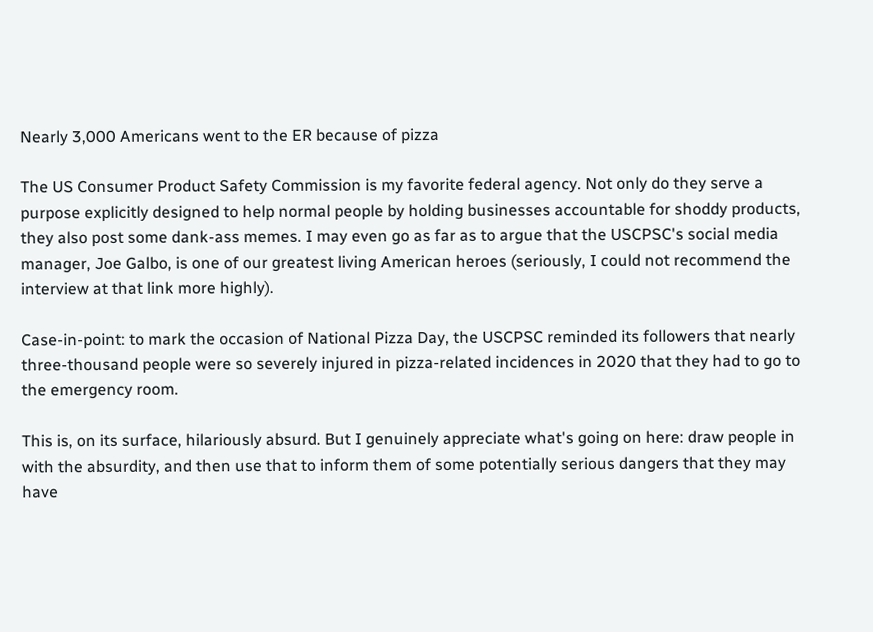Nearly 3,000 Americans went to the ER because of pizza

The US Consumer Product Safety Commission is my favorite federal agency. Not only do they serve a purpose explicitly designed to help normal people by holding businesses accountable for shoddy products, they also post some dank-ass memes. I may even go as far as to argue that the USCPSC's social media manager, Joe Galbo, is one of our greatest living American heroes (seriously, I could not recommend the interview at that link more highly).

Case-in-point: to mark the occasion of National Pizza Day, the USCPSC reminded its followers that nearly three-thousand people were so severely injured in pizza-related incidences in 2020 that they had to go to the emergency room.

This is, on its surface, hilariously absurd. But I genuinely appreciate what's going on here: draw people in with the absurdity, and then use that to inform them of some potentially serious dangers that they may have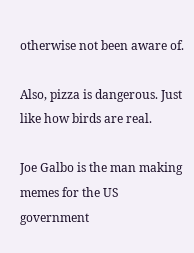otherwise not been aware of.

Also, pizza is dangerous. Just like how birds are real.

Joe Galbo is the man making memes for the US government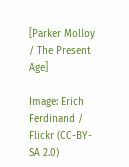[Parker Molloy / The Present Age]

Image: Erich Ferdinand / Flickr (CC-BY-SA 2.0)